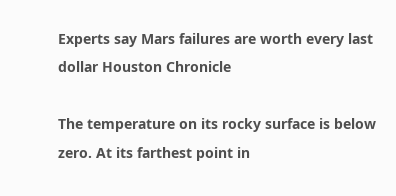Experts say Mars failures are worth every last dollar Houston Chronicle

The temperature on its rocky surface is below zero. At its farthest point in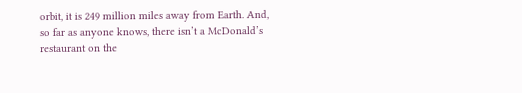orbit, it is 249 million miles away from Earth. And, so far as anyone knows, there isn’t a McDonald’s restaurant on the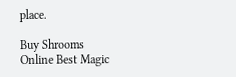place.

Buy Shrooms Online Best Magic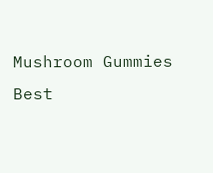Mushroom Gummies
Best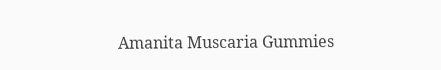Amanita Muscaria Gummies